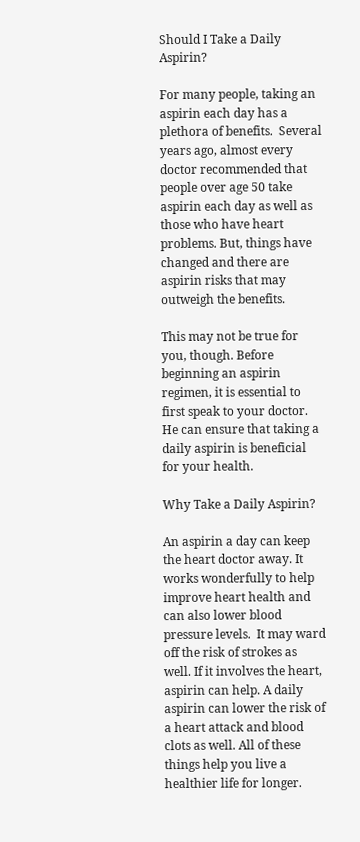Should I Take a Daily Aspirin?

For many people, taking an aspirin each day has a plethora of benefits.  Several years ago, almost every doctor recommended that people over age 50 take aspirin each day as well as those who have heart problems. But, things have changed and there are aspirin risks that may outweigh the benefits.

This may not be true for you, though. Before beginning an aspirin regimen, it is essential to first speak to your doctor. He can ensure that taking a daily aspirin is beneficial for your health.

Why Take a Daily Aspirin?

An aspirin a day can keep the heart doctor away. It works wonderfully to help improve heart health and can also lower blood pressure levels.  It may ward off the risk of strokes as well. If it involves the heart, aspirin can help. A daily aspirin can lower the risk of a heart attack and blood clots as well. All of these things help you live a healthier life for longer.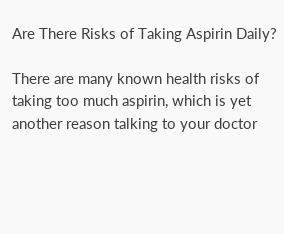Are There Risks of Taking Aspirin Daily?

There are many known health risks of taking too much aspirin, which is yet another reason talking to your doctor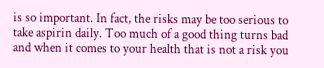is so important. In fact, the risks may be too serious to take aspirin daily. Too much of a good thing turns bad and when it comes to your health that is not a risk you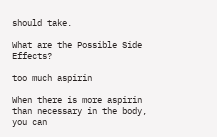should take.

What are the Possible Side Effects?

too much aspirin

When there is more aspirin than necessary in the body, you can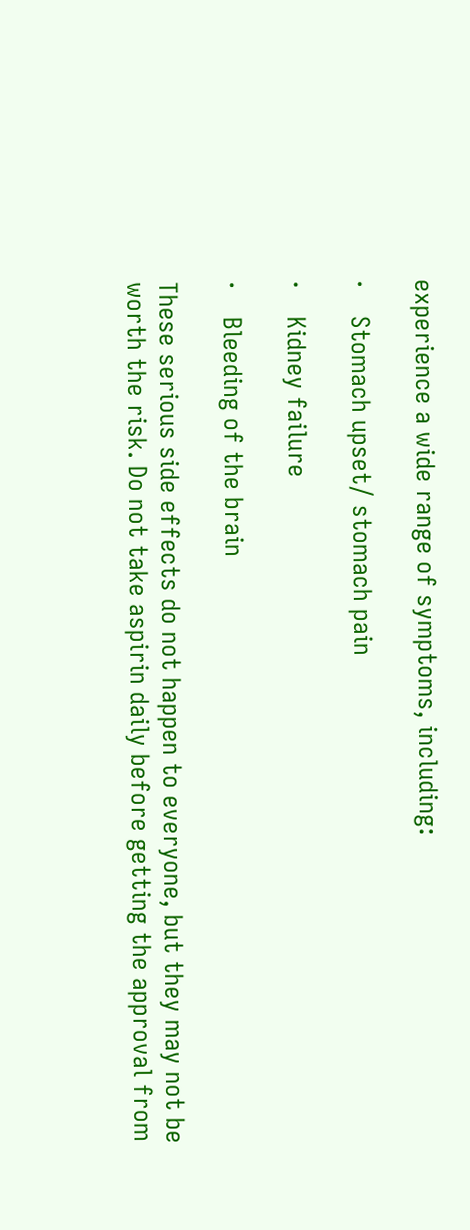experience a wide range of symptoms, including:

·    Stomach upset/ stomach pain

·    Kidney failure

·    Bleeding of the brain

These serious side effects do not happen to everyone, but they may not be worth the risk. Do not take aspirin daily before getting the approval from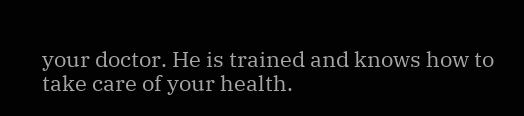your doctor. He is trained and knows how to take care of your health.